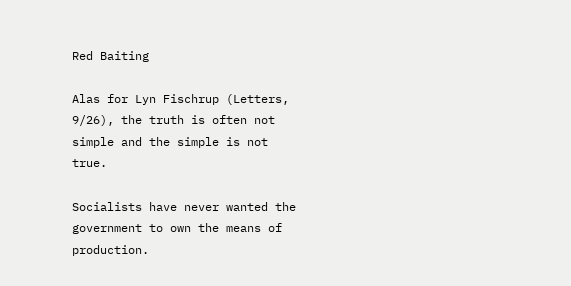Red Baiting

Alas for Lyn Fischrup (Letters, 9/26), the truth is often not simple and the simple is not true.

Socialists have never wanted the government to own the means of production.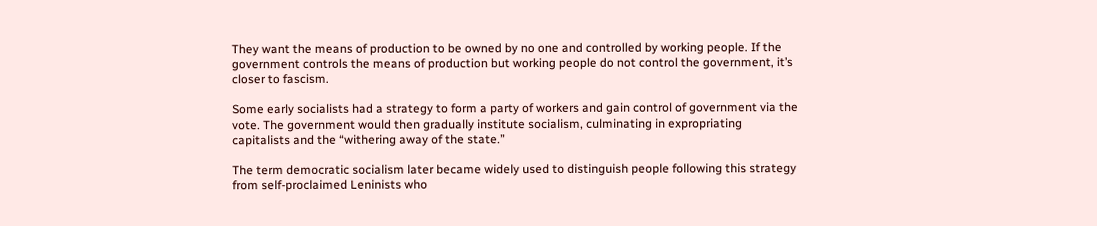They want the means of production to be owned by no one and controlled by working people. If the government controls the means of production but working people do not control the government, it’s closer to fascism.

Some early socialists had a strategy to form a party of workers and gain control of government via the vote. The government would then gradually institute socialism, culminating in expropriating capitalists and the “withering away of the state.”

The term democratic socialism later became widely used to distinguish people following this strategy from self-proclaimed Leninists who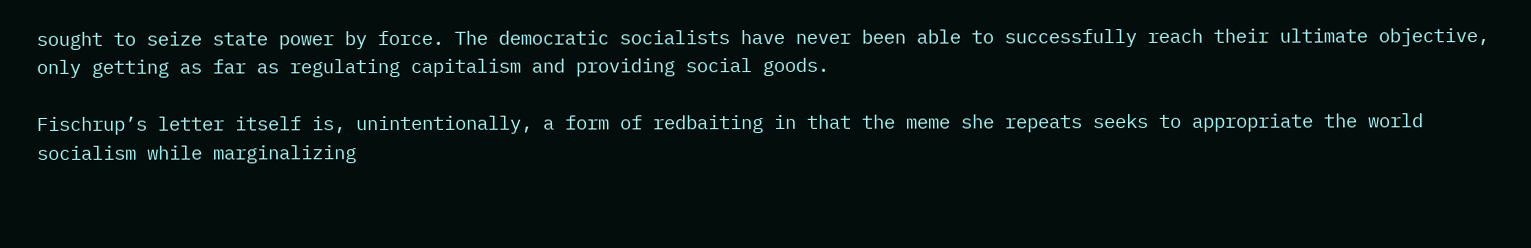sought to seize state power by force. The democratic socialists have never been able to successfully reach their ultimate objective, only getting as far as regulating capitalism and providing social goods.

Fischrup’s letter itself is, unintentionally, a form of redbaiting in that the meme she repeats seeks to appropriate the world socialism while marginalizing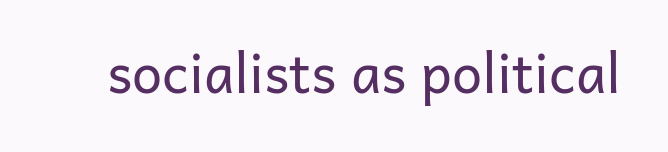socialists as political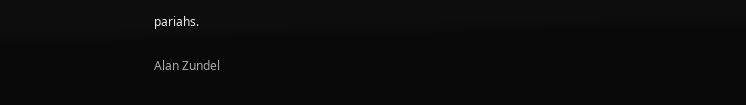pariahs.

Alan Zundel